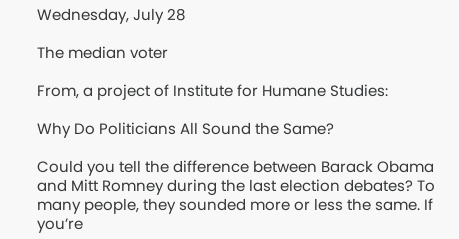Wednesday, July 28

The median voter

From, a project of Institute for Humane Studies:

Why Do Politicians All Sound the Same?

Could you tell the difference between Barack Obama and Mitt Romney during the last election debates? To many people, they sounded more or less the same. If you’re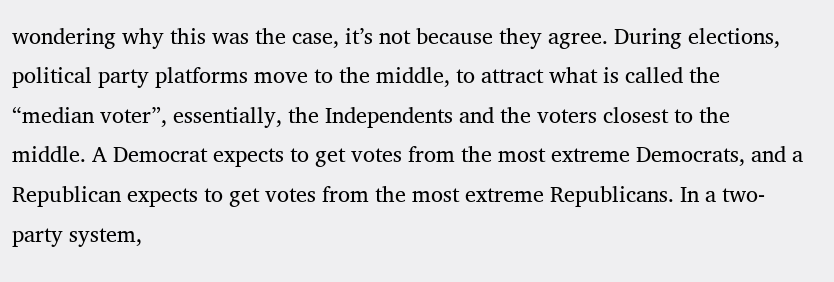wondering why this was the case, it’s not because they agree. During elections, political party platforms move to the middle, to attract what is called the “median voter”, essentially, the Independents and the voters closest to the middle. A Democrat expects to get votes from the most extreme Democrats, and a Republican expects to get votes from the most extreme Republicans. In a two-party system,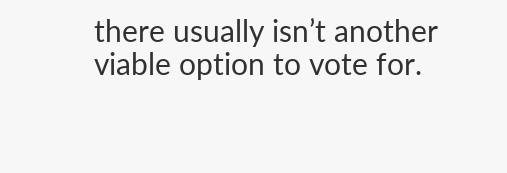there usually isn’t another viable option to vote for.